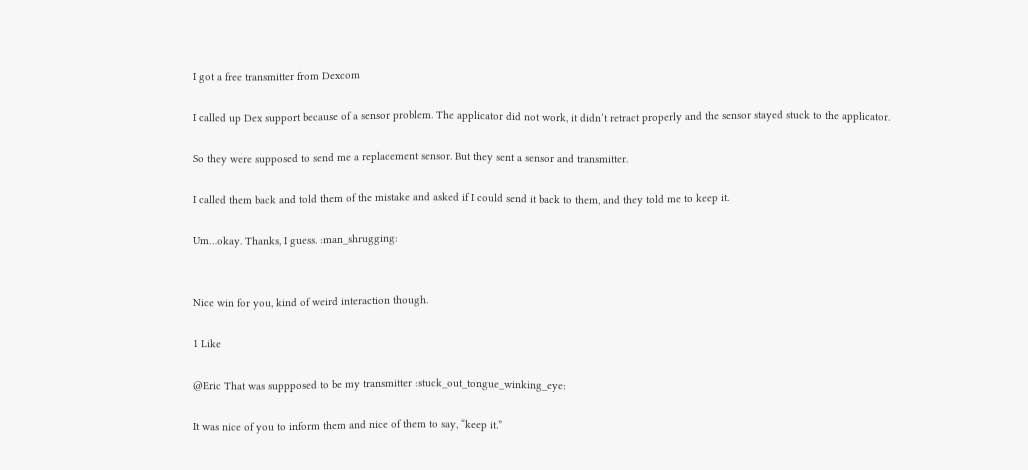I got a free transmitter from Dexcom

I called up Dex support because of a sensor problem. The applicator did not work, it didn’t retract properly and the sensor stayed stuck to the applicator.

So they were supposed to send me a replacement sensor. But they sent a sensor and transmitter.

I called them back and told them of the mistake and asked if I could send it back to them, and they told me to keep it.

Um…okay. Thanks, I guess. :man_shrugging:


Nice win for you, kind of weird interaction though.

1 Like

@Eric That was suppposed to be my transmitter :stuck_out_tongue_winking_eye:

It was nice of you to inform them and nice of them to say, “keep it.”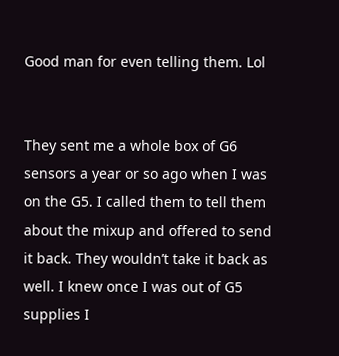Good man for even telling them. Lol


They sent me a whole box of G6 sensors a year or so ago when I was on the G5. I called them to tell them about the mixup and offered to send it back. They wouldn’t take it back as well. I knew once I was out of G5 supplies I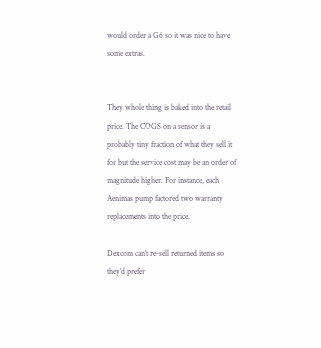would order a G6 so it was nice to have some extras.


They whole thing is baked into the retail price. The COGS on a sensor is a probably tiny fraction of what they sell it for but the service cost may be an order of magnitude higher. For instance, each Aenimas pump factored two warranty replacements into the price.

Dexcom can’t re-sell returned items so they’d prefer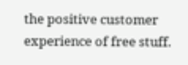the positive customer experience of free stuff.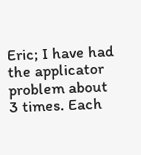Eric; I have had the applicator problem about 3 times. Each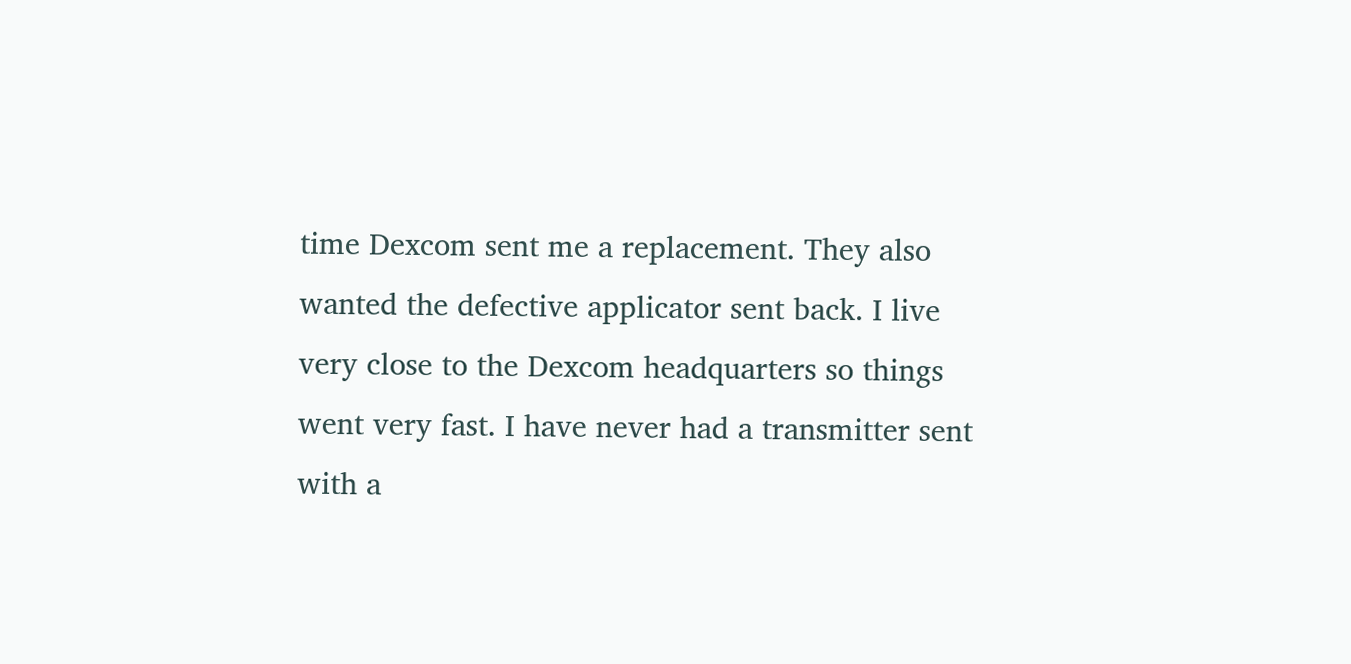time Dexcom sent me a replacement. They also wanted the defective applicator sent back. I live very close to the Dexcom headquarters so things went very fast. I have never had a transmitter sent with a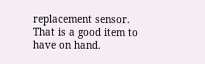replacement sensor. That is a good item to have on hand.